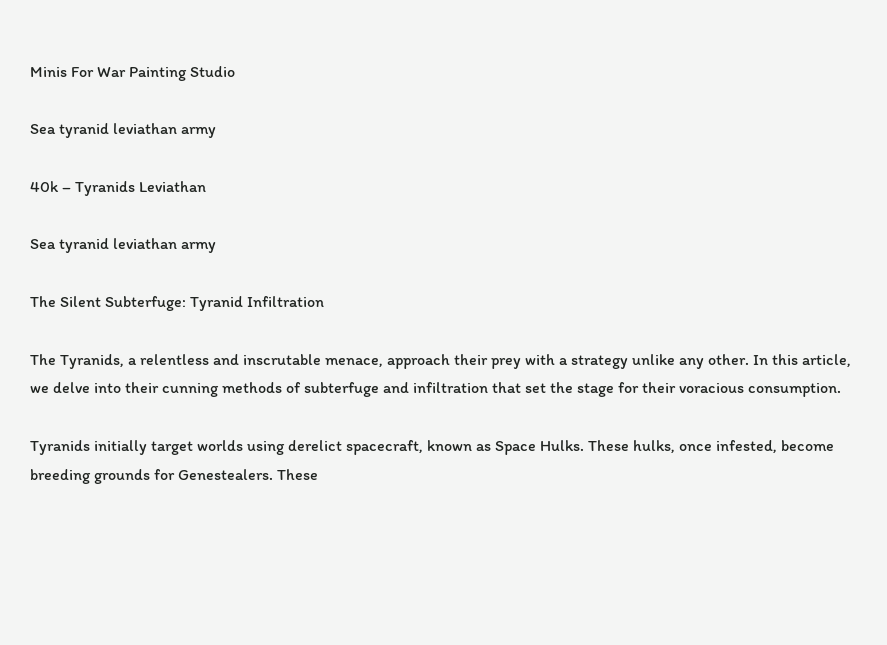Minis For War Painting Studio

Sea tyranid leviathan army

40k – Tyranids Leviathan

Sea tyranid leviathan army

The Silent Subterfuge: Tyranid Infiltration

The Tyranids, a relentless and inscrutable menace, approach their prey with a strategy unlike any other. In this article, we delve into their cunning methods of subterfuge and infiltration that set the stage for their voracious consumption.

Tyranids initially target worlds using derelict spacecraft, known as Space Hulks. These hulks, once infested, become breeding grounds for Genestealers. These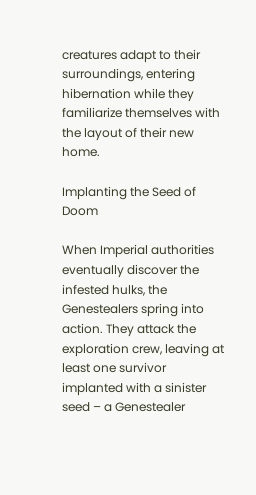creatures adapt to their surroundings, entering hibernation while they familiarize themselves with the layout of their new home.

Implanting the Seed of Doom

When Imperial authorities eventually discover the infested hulks, the Genestealers spring into action. They attack the exploration crew, leaving at least one survivor implanted with a sinister seed – a Genestealer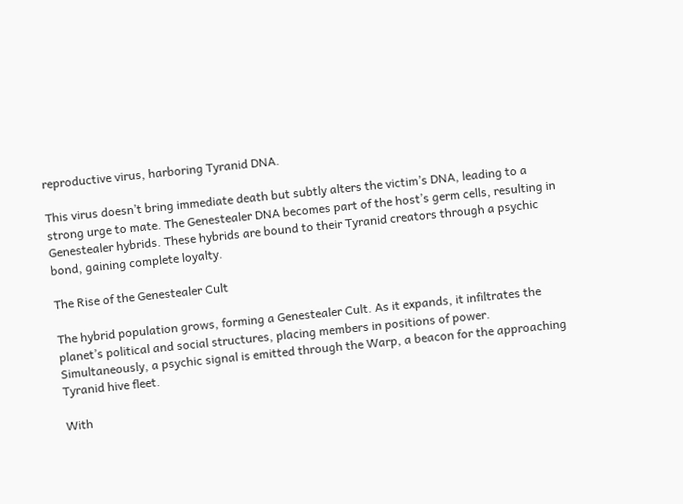reproductive virus, harboring Tyranid DNA.

This virus doesn’t bring immediate death but subtly alters the victim’s DNA, leading to a strong urge to mate. The Genestealer DNA becomes part of the host’s germ cells, resulting in Genestealer hybrids. These hybrids are bound to their Tyranid creators through a psychic bond, gaining complete loyalty.

The Rise of the Genestealer Cult

The hybrid population grows, forming a Genestealer Cult. As it expands, it infiltrates the planet’s political and social structures, placing members in positions of power. Simultaneously, a psychic signal is emitted through the Warp, a beacon for the approaching Tyranid hive fleet.

With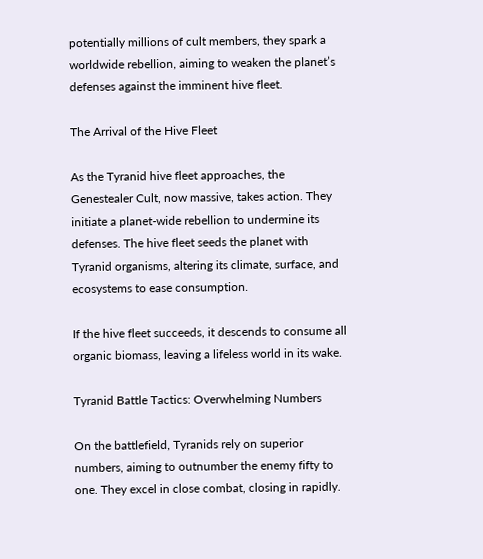potentially millions of cult members, they spark a worldwide rebellion, aiming to weaken the planet’s defenses against the imminent hive fleet.

The Arrival of the Hive Fleet

As the Tyranid hive fleet approaches, the Genestealer Cult, now massive, takes action. They initiate a planet-wide rebellion to undermine its defenses. The hive fleet seeds the planet with Tyranid organisms, altering its climate, surface, and ecosystems to ease consumption.

If the hive fleet succeeds, it descends to consume all organic biomass, leaving a lifeless world in its wake.

Tyranid Battle Tactics: Overwhelming Numbers

On the battlefield, Tyranids rely on superior numbers, aiming to outnumber the enemy fifty to one. They excel in close combat, closing in rapidly.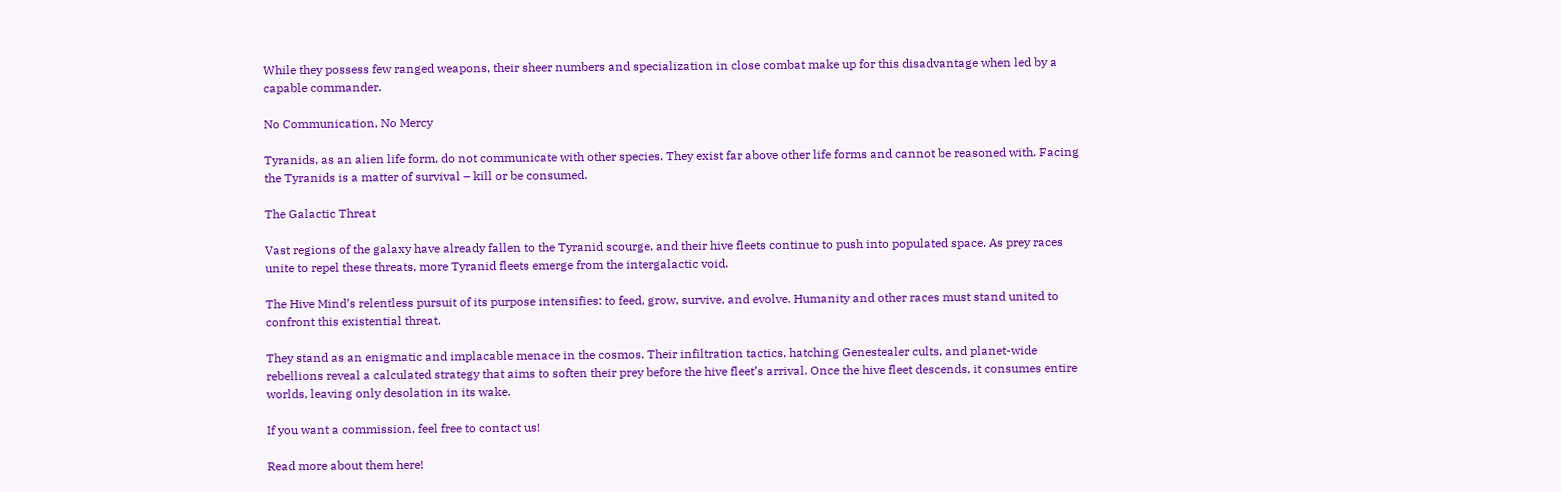While they possess few ranged weapons, their sheer numbers and specialization in close combat make up for this disadvantage when led by a capable commander.

No Communication, No Mercy

Tyranids, as an alien life form, do not communicate with other species. They exist far above other life forms and cannot be reasoned with. Facing the Tyranids is a matter of survival – kill or be consumed.

The Galactic Threat

Vast regions of the galaxy have already fallen to the Tyranid scourge, and their hive fleets continue to push into populated space. As prey races unite to repel these threats, more Tyranid fleets emerge from the intergalactic void.

The Hive Mind’s relentless pursuit of its purpose intensifies: to feed, grow, survive, and evolve. Humanity and other races must stand united to confront this existential threat.

They stand as an enigmatic and implacable menace in the cosmos. Their infiltration tactics, hatching Genestealer cults, and planet-wide rebellions reveal a calculated strategy that aims to soften their prey before the hive fleet’s arrival. Once the hive fleet descends, it consumes entire worlds, leaving only desolation in its wake.

If you want a commission, feel free to contact us!

Read more about them here!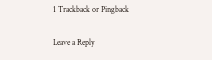1 Trackback or Pingback

Leave a Reply